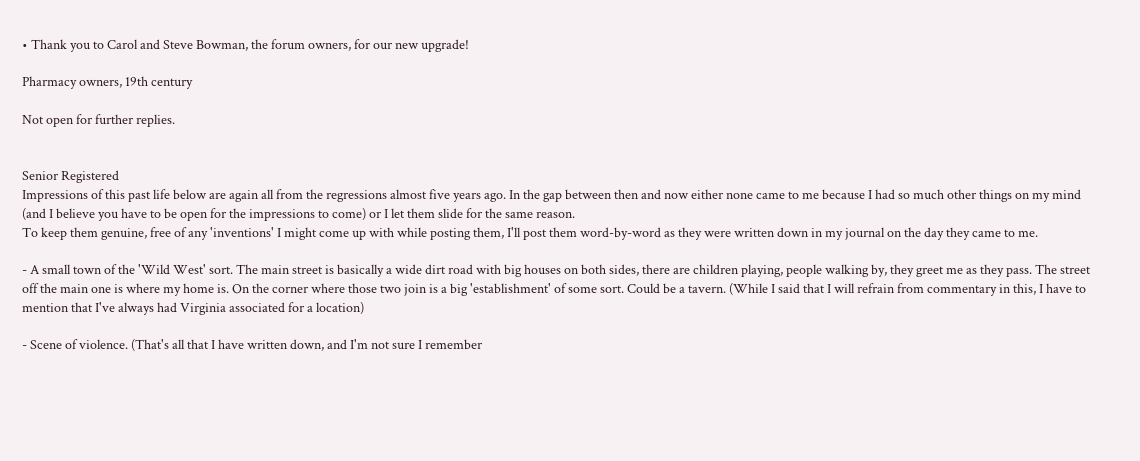• Thank you to Carol and Steve Bowman, the forum owners, for our new upgrade!

Pharmacy owners, 19th century

Not open for further replies.


Senior Registered
Impressions of this past life below are again all from the regressions almost five years ago. In the gap between then and now either none came to me because I had so much other things on my mind (and I believe you have to be open for the impressions to come) or I let them slide for the same reason.
To keep them genuine, free of any 'inventions' I might come up with while posting them, I'll post them word-by-word as they were written down in my journal on the day they came to me.

- A small town of the 'Wild West' sort. The main street is basically a wide dirt road with big houses on both sides, there are children playing, people walking by, they greet me as they pass. The street off the main one is where my home is. On the corner where those two join is a big 'establishment' of some sort. Could be a tavern. (While I said that I will refrain from commentary in this, I have to mention that I've always had Virginia associated for a location)

- Scene of violence. (That's all that I have written down, and I'm not sure I remember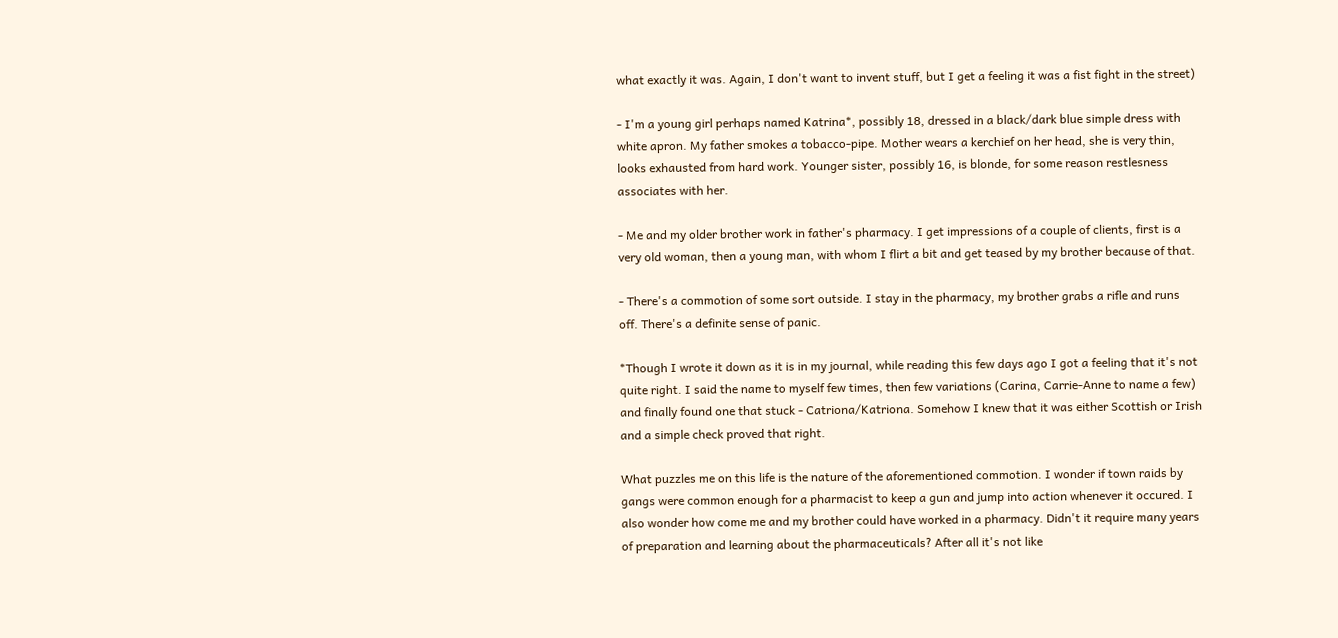what exactly it was. Again, I don't want to invent stuff, but I get a feeling it was a fist fight in the street)

- I'm a young girl perhaps named Katrina*, possibly 18, dressed in a black/dark blue simple dress with white apron. My father smokes a tobacco-pipe. Mother wears a kerchief on her head, she is very thin, looks exhausted from hard work. Younger sister, possibly 16, is blonde, for some reason restlesness associates with her.

- Me and my older brother work in father's pharmacy. I get impressions of a couple of clients, first is a very old woman, then a young man, with whom I flirt a bit and get teased by my brother because of that.

- There's a commotion of some sort outside. I stay in the pharmacy, my brother grabs a rifle and runs off. There's a definite sense of panic.

*Though I wrote it down as it is in my journal, while reading this few days ago I got a feeling that it's not quite right. I said the name to myself few times, then few variations (Carina, Carrie-Anne to name a few) and finally found one that stuck - Catriona/Katriona. Somehow I knew that it was either Scottish or Irish and a simple check proved that right.

What puzzles me on this life is the nature of the aforementioned commotion. I wonder if town raids by gangs were common enough for a pharmacist to keep a gun and jump into action whenever it occured. I also wonder how come me and my brother could have worked in a pharmacy. Didn't it require many years of preparation and learning about the pharmaceuticals? After all it's not like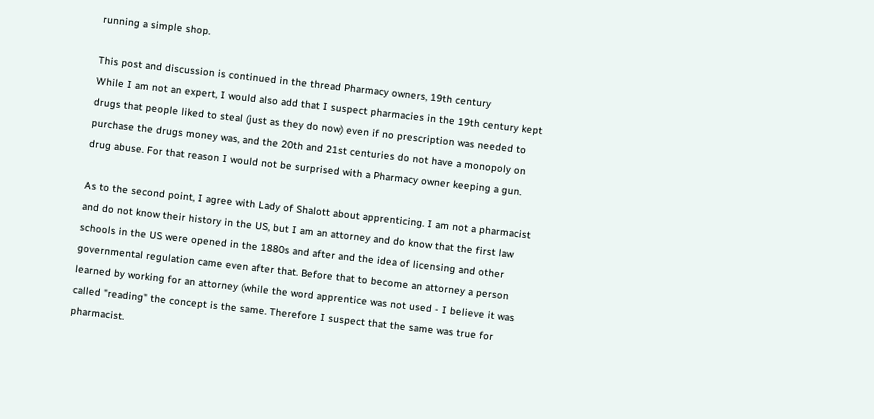running a simple shop.

This post and discussion is continued in the thread Pharmacy owners, 19th century
While I am not an expert, I would also add that I suspect pharmacies in the 19th century kept drugs that people liked to steal (just as they do now) even if no prescription was needed to purchase the drugs money was, and the 20th and 21st centuries do not have a monopoly on drug abuse. For that reason I would not be surprised with a Pharmacy owner keeping a gun.

As to the second point, I agree with Lady of Shalott about apprenticing. I am not a pharmacist and do not know their history in the US, but I am an attorney and do know that the first law schools in the US were opened in the 1880s and after and the idea of licensing and other governmental regulation came even after that. Before that to become an attorney a person learned by working for an attorney (while the word apprentice was not used - I believe it was called "reading" the concept is the same. Therefore I suspect that the same was true for pharmacist.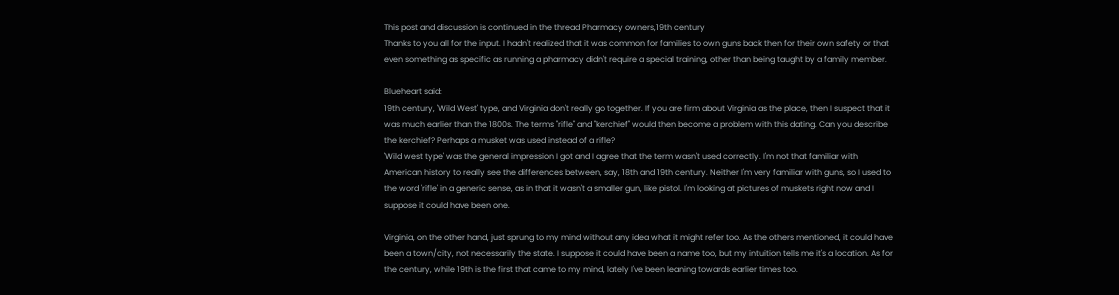This post and discussion is continued in the thread Pharmacy owners,19th century
Thanks to you all for the input. I hadn't realized that it was common for families to own guns back then for their own safety or that even something as specific as running a pharmacy didn't require a special training, other than being taught by a family member.

Blueheart said:
19th century, 'Wild West' type, and Virginia don't really go together. If you are firm about Virginia as the place, then I suspect that it was much earlier than the 1800s. The terms "rifle" and "kerchief" would then become a problem with this dating. Can you describe the kerchief? Perhaps a musket was used instead of a rifle?
'Wild west type' was the general impression I got and I agree that the term wasn't used correctly. I'm not that familiar with American history to really see the differences between, say, 18th and 19th century. Neither I'm very familiar with guns, so I used to the word 'rifle' in a generic sense, as in that it wasn't a smaller gun, like pistol. I'm looking at pictures of muskets right now and I suppose it could have been one.

Virginia, on the other hand, just sprung to my mind without any idea what it might refer too. As the others mentioned, it could have been a town/city, not necessarily the state. I suppose it could have been a name too, but my intuition tells me it's a location. As for the century, while 19th is the first that came to my mind, lately I've been leaning towards earlier times too.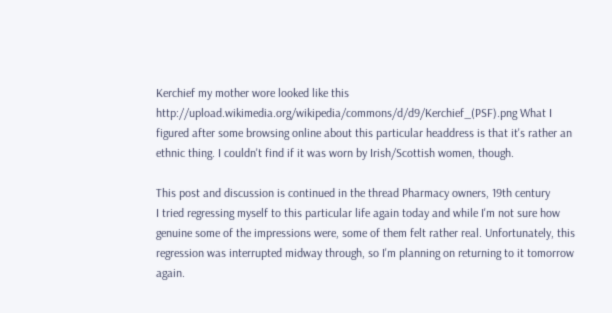Kerchief my mother wore looked like this http://upload.wikimedia.org/wikipedia/commons/d/d9/Kerchief_(PSF).png What I figured after some browsing online about this particular headdress is that it's rather an ethnic thing. I couldn't find if it was worn by Irish/Scottish women, though.

This post and discussion is continued in the thread Pharmacy owners, 19th century
I tried regressing myself to this particular life again today and while I'm not sure how genuine some of the impressions were, some of them felt rather real. Unfortunately, this regression was interrupted midway through, so I'm planning on returning to it tomorrow again.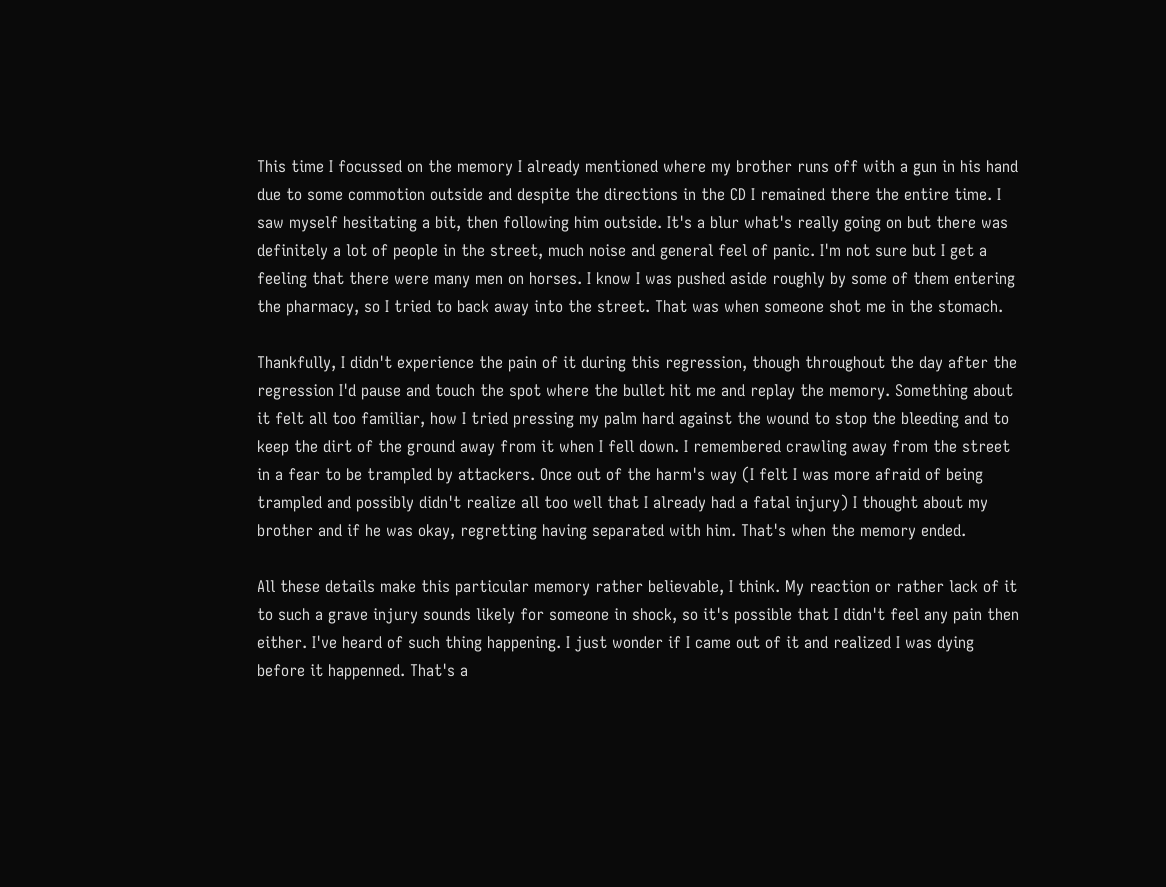This time I focussed on the memory I already mentioned where my brother runs off with a gun in his hand due to some commotion outside and despite the directions in the CD I remained there the entire time. I saw myself hesitating a bit, then following him outside. It's a blur what's really going on but there was definitely a lot of people in the street, much noise and general feel of panic. I'm not sure but I get a feeling that there were many men on horses. I know I was pushed aside roughly by some of them entering the pharmacy, so I tried to back away into the street. That was when someone shot me in the stomach.

Thankfully, I didn't experience the pain of it during this regression, though throughout the day after the regression I'd pause and touch the spot where the bullet hit me and replay the memory. Something about it felt all too familiar, how I tried pressing my palm hard against the wound to stop the bleeding and to keep the dirt of the ground away from it when I fell down. I remembered crawling away from the street in a fear to be trampled by attackers. Once out of the harm's way (I felt I was more afraid of being trampled and possibly didn't realize all too well that I already had a fatal injury) I thought about my brother and if he was okay, regretting having separated with him. That's when the memory ended.

All these details make this particular memory rather believable, I think. My reaction or rather lack of it to such a grave injury sounds likely for someone in shock, so it's possible that I didn't feel any pain then either. I've heard of such thing happening. I just wonder if I came out of it and realized I was dying before it happenned. That's a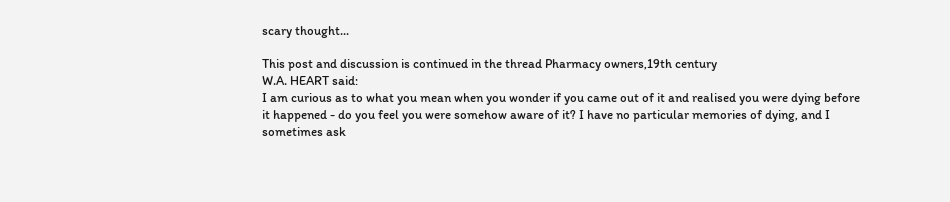scary thought...

This post and discussion is continued in the thread Pharmacy owners,19th century
W.A. HEART said:
I am curious as to what you mean when you wonder if you came out of it and realised you were dying before it happened - do you feel you were somehow aware of it? I have no particular memories of dying, and I sometimes ask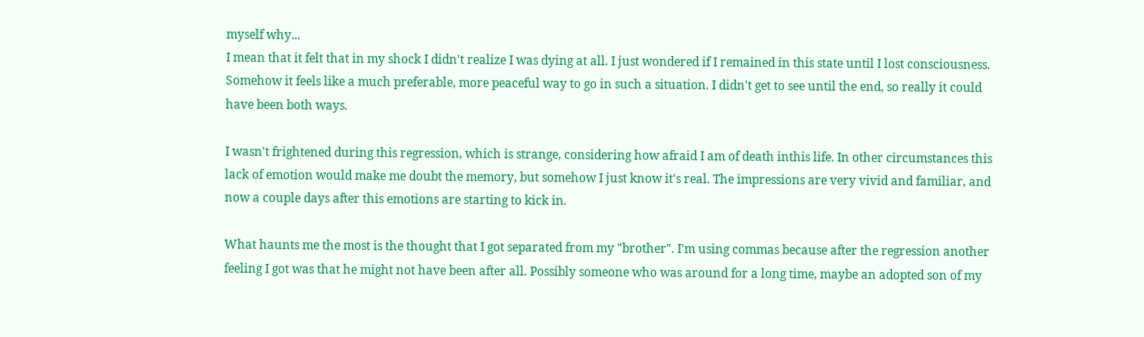myself why...
I mean that it felt that in my shock I didn't realize I was dying at all. I just wondered if I remained in this state until I lost consciousness. Somehow it feels like a much preferable, more peaceful way to go in such a situation. I didn't get to see until the end, so really it could have been both ways.

I wasn't frightened during this regression, which is strange, considering how afraid I am of death inthis life. In other circumstances this lack of emotion would make me doubt the memory, but somehow I just know it's real. The impressions are very vivid and familiar, and now a couple days after this emotions are starting to kick in.

What haunts me the most is the thought that I got separated from my "brother". I'm using commas because after the regression another feeling I got was that he might not have been after all. Possibly someone who was around for a long time, maybe an adopted son of my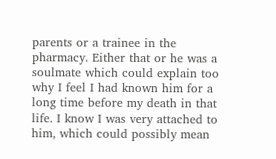parents or a trainee in the pharmacy. Either that or he was a soulmate which could explain too why I feel I had known him for a long time before my death in that life. I know I was very attached to him, which could possibly mean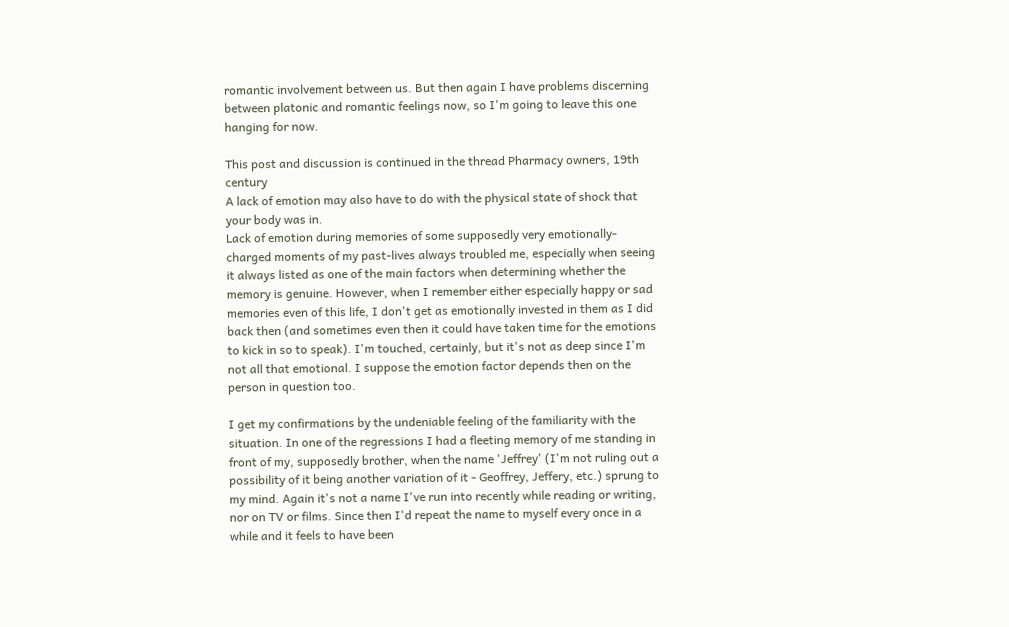romantic involvement between us. But then again I have problems discerning between platonic and romantic feelings now, so I'm going to leave this one hanging for now.

This post and discussion is continued in the thread Pharmacy owners, 19th century
A lack of emotion may also have to do with the physical state of shock that your body was in.
Lack of emotion during memories of some supposedly very emotionally-charged moments of my past-lives always troubled me, especially when seeing it always listed as one of the main factors when determining whether the memory is genuine. However, when I remember either especially happy or sad memories even of this life, I don't get as emotionally invested in them as I did back then (and sometimes even then it could have taken time for the emotions to kick in so to speak). I'm touched, certainly, but it's not as deep since I'm not all that emotional. I suppose the emotion factor depends then on the person in question too.

I get my confirmations by the undeniable feeling of the familiarity with the situation. In one of the regressions I had a fleeting memory of me standing in front of my, supposedly brother, when the name 'Jeffrey' (I'm not ruling out a possibility of it being another variation of it - Geoffrey, Jeffery, etc.) sprung to my mind. Again it's not a name I've run into recently while reading or writing, nor on TV or films. Since then I'd repeat the name to myself every once in a while and it feels to have been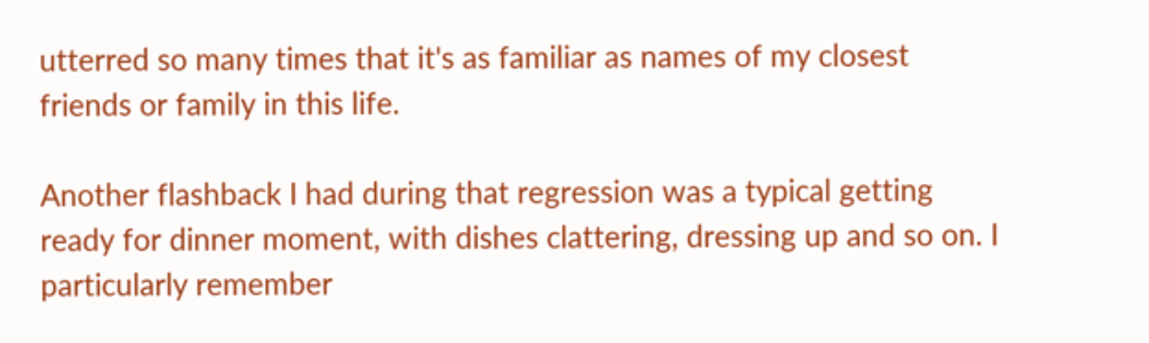utterred so many times that it's as familiar as names of my closest friends or family in this life.

Another flashback I had during that regression was a typical getting ready for dinner moment, with dishes clattering, dressing up and so on. I particularly remember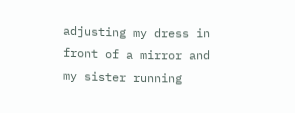adjusting my dress in front of a mirror and my sister running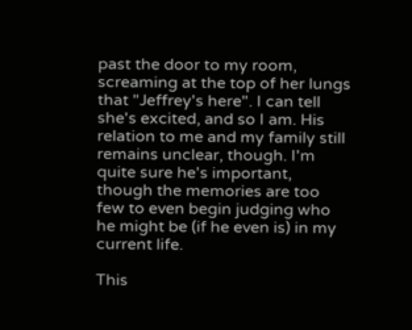past the door to my room, screaming at the top of her lungs that "Jeffrey's here". I can tell she's excited, and so I am. His relation to me and my family still remains unclear, though. I'm quite sure he's important, though the memories are too few to even begin judging who he might be (if he even is) in my current life.

This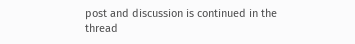post and discussion is continued in the thread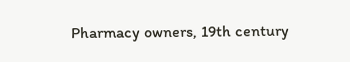Pharmacy owners, 19th century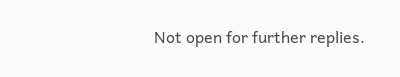Not open for further replies.